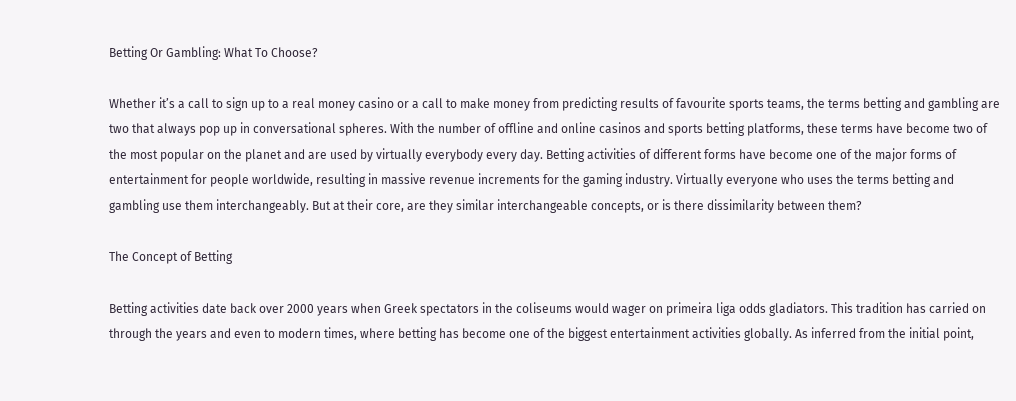Betting Or Gambling: What To Choose?

Whether it’s a call to sign up to a real money casino or a call to make money from predicting results of favourite sports teams, the terms betting and gambling are two that always pop up in conversational spheres. With the number of offline and online casinos and sports betting platforms, these terms have become two of the most popular on the planet and are used by virtually everybody every day. Betting activities of different forms have become one of the major forms of entertainment for people worldwide, resulting in massive revenue increments for the gaming industry. Virtually everyone who uses the terms betting and gambling use them interchangeably. But at their core, are they similar interchangeable concepts, or is there dissimilarity between them?

The Concept of Betting

Betting activities date back over 2000 years when Greek spectators in the coliseums would wager on primeira liga odds gladiators. This tradition has carried on through the years and even to modern times, where betting has become one of the biggest entertainment activities globally. As inferred from the initial point,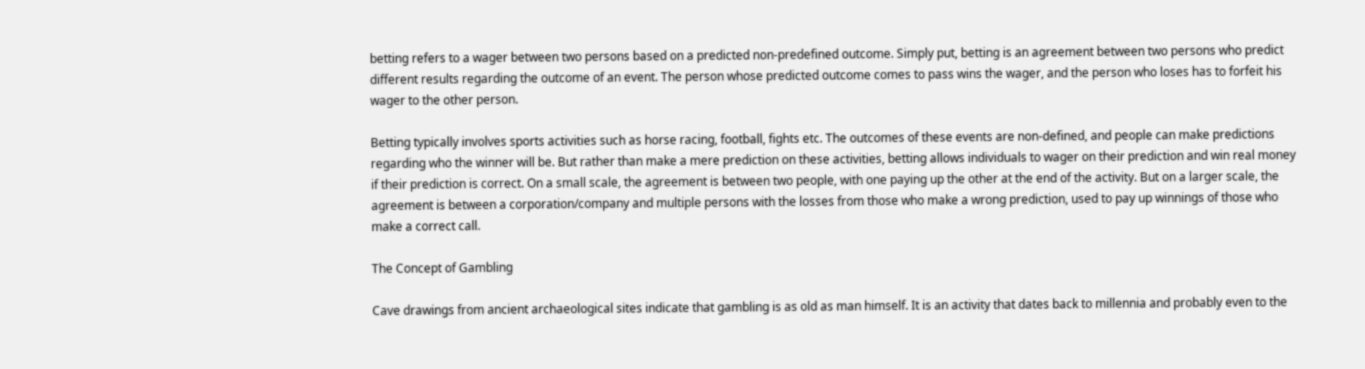betting refers to a wager between two persons based on a predicted non-predefined outcome. Simply put, betting is an agreement between two persons who predict different results regarding the outcome of an event. The person whose predicted outcome comes to pass wins the wager, and the person who loses has to forfeit his wager to the other person.

Betting typically involves sports activities such as horse racing, football, fights etc. The outcomes of these events are non-defined, and people can make predictions regarding who the winner will be. But rather than make a mere prediction on these activities, betting allows individuals to wager on their prediction and win real money if their prediction is correct. On a small scale, the agreement is between two people, with one paying up the other at the end of the activity. But on a larger scale, the agreement is between a corporation/company and multiple persons with the losses from those who make a wrong prediction, used to pay up winnings of those who make a correct call.

The Concept of Gambling

Cave drawings from ancient archaeological sites indicate that gambling is as old as man himself. It is an activity that dates back to millennia and probably even to the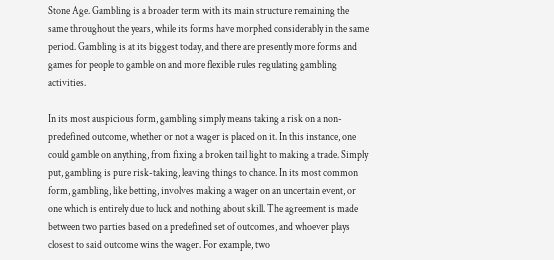Stone Age. Gambling is a broader term with its main structure remaining the same throughout the years, while its forms have morphed considerably in the same period. Gambling is at its biggest today, and there are presently more forms and games for people to gamble on and more flexible rules regulating gambling activities.

In its most auspicious form, gambling simply means taking a risk on a non-predefined outcome, whether or not a wager is placed on it. In this instance, one could gamble on anything, from fixing a broken tail light to making a trade. Simply put, gambling is pure risk-taking, leaving things to chance. In its most common form, gambling, like betting, involves making a wager on an uncertain event, or one which is entirely due to luck and nothing about skill. The agreement is made between two parties based on a predefined set of outcomes, and whoever plays closest to said outcome wins the wager. For example, two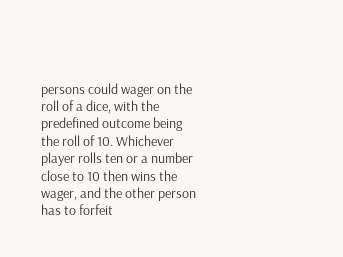persons could wager on the roll of a dice, with the predefined outcome being the roll of 10. Whichever player rolls ten or a number close to 10 then wins the wager, and the other person has to forfeit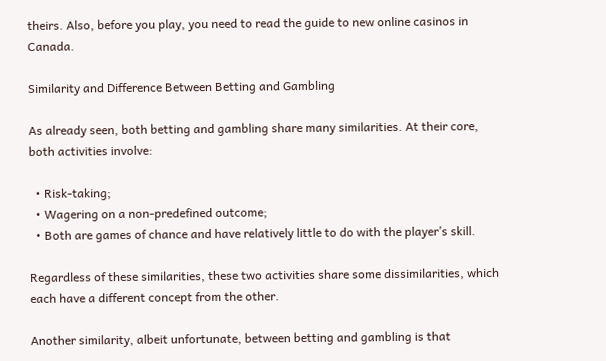theirs. Also, before you play, you need to read the guide to new online casinos in Canada.

Similarity and Difference Between Betting and Gambling

As already seen, both betting and gambling share many similarities. At their core, both activities involve:

  • Risk-taking;
  • Wagering on a non-predefined outcome;
  • Both are games of chance and have relatively little to do with the player’s skill.

Regardless of these similarities, these two activities share some dissimilarities, which each have a different concept from the other.

Another similarity, albeit unfortunate, between betting and gambling is that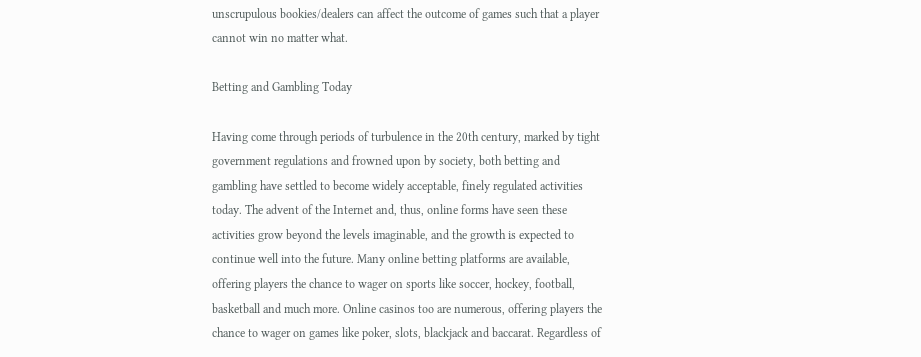unscrupulous bookies/dealers can affect the outcome of games such that a player cannot win no matter what.

Betting and Gambling Today

Having come through periods of turbulence in the 20th century, marked by tight government regulations and frowned upon by society, both betting and gambling have settled to become widely acceptable, finely regulated activities today. The advent of the Internet and, thus, online forms have seen these activities grow beyond the levels imaginable, and the growth is expected to continue well into the future. Many online betting platforms are available, offering players the chance to wager on sports like soccer, hockey, football, basketball and much more. Online casinos too are numerous, offering players the chance to wager on games like poker, slots, blackjack and baccarat. Regardless of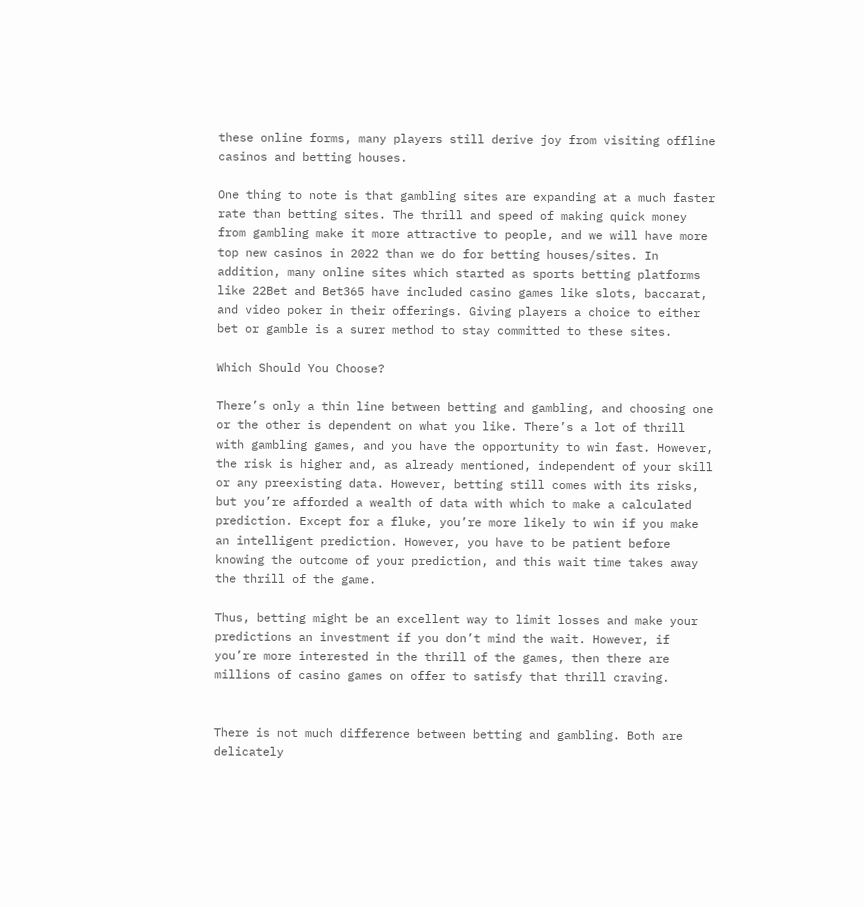these online forms, many players still derive joy from visiting offline casinos and betting houses.

One thing to note is that gambling sites are expanding at a much faster rate than betting sites. The thrill and speed of making quick money from gambling make it more attractive to people, and we will have more top new casinos in 2022 than we do for betting houses/sites. In addition, many online sites which started as sports betting platforms like 22Bet and Bet365 have included casino games like slots, baccarat, and video poker in their offerings. Giving players a choice to either bet or gamble is a surer method to stay committed to these sites.

Which Should You Choose?

There’s only a thin line between betting and gambling, and choosing one or the other is dependent on what you like. There’s a lot of thrill with gambling games, and you have the opportunity to win fast. However, the risk is higher and, as already mentioned, independent of your skill or any preexisting data. However, betting still comes with its risks, but you’re afforded a wealth of data with which to make a calculated prediction. Except for a fluke, you’re more likely to win if you make an intelligent prediction. However, you have to be patient before knowing the outcome of your prediction, and this wait time takes away the thrill of the game.

Thus, betting might be an excellent way to limit losses and make your predictions an investment if you don’t mind the wait. However, if you’re more interested in the thrill of the games, then there are millions of casino games on offer to satisfy that thrill craving.


There is not much difference between betting and gambling. Both are delicately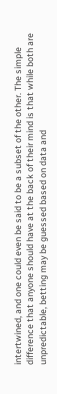intertwined, and one could even be said to be a subset of the other. The simple difference that anyone should have at the back of their mind is that while both are unpredictable, betting may be guessed based on data and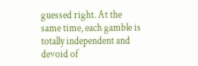guessed right. At the same time, each gamble is totally independent and devoid of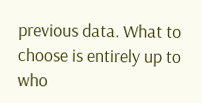previous data. What to choose is entirely up to who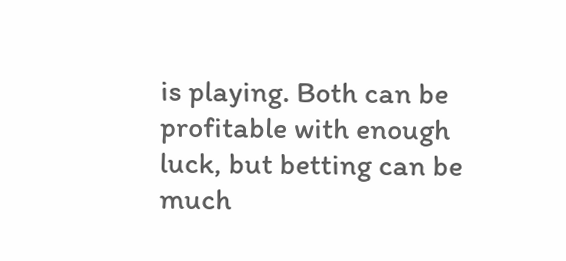is playing. Both can be profitable with enough luck, but betting can be much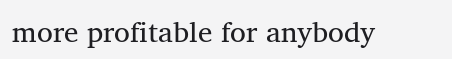more profitable for anybody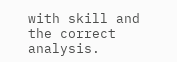with skill and the correct analysis.